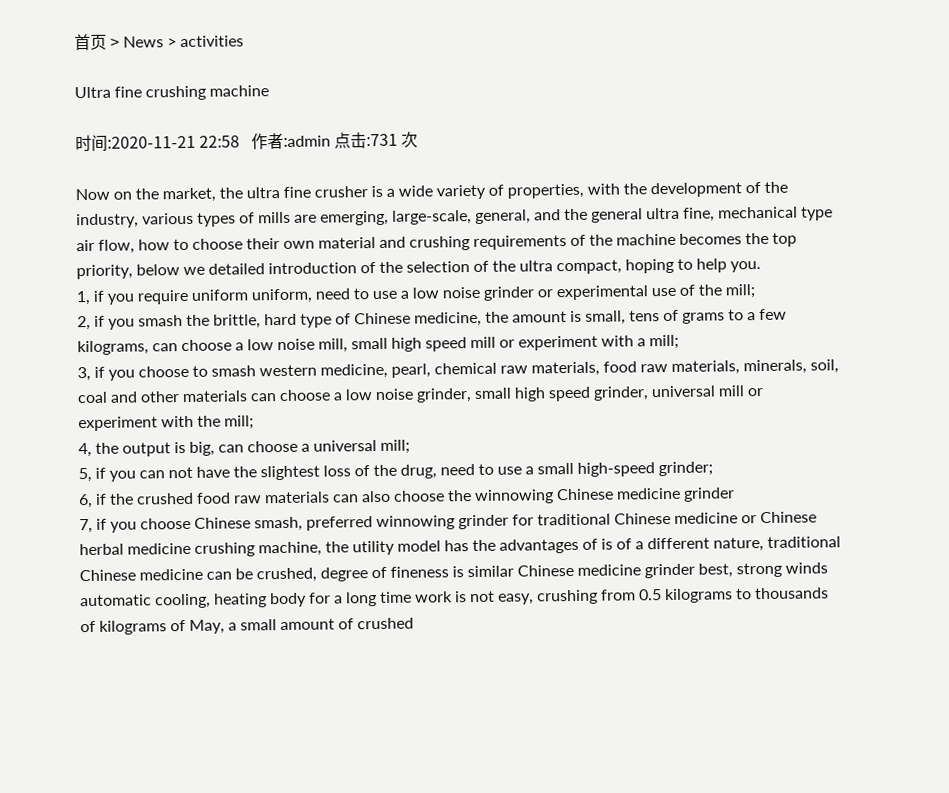首页 > News > activities

Ultra fine crushing machine

时间:2020-11-21 22:58   作者:admin 点击:731 次

Now on the market, the ultra fine crusher is a wide variety of properties, with the development of the industry, various types of mills are emerging, large-scale, general, and the general ultra fine, mechanical type air flow, how to choose their own material and crushing requirements of the machine becomes the top priority, below we detailed introduction of the selection of the ultra compact, hoping to help you.
1, if you require uniform uniform, need to use a low noise grinder or experimental use of the mill;
2, if you smash the brittle, hard type of Chinese medicine, the amount is small, tens of grams to a few kilograms, can choose a low noise mill, small high speed mill or experiment with a mill;
3, if you choose to smash western medicine, pearl, chemical raw materials, food raw materials, minerals, soil, coal and other materials can choose a low noise grinder, small high speed grinder, universal mill or experiment with the mill;
4, the output is big, can choose a universal mill;
5, if you can not have the slightest loss of the drug, need to use a small high-speed grinder;
6, if the crushed food raw materials can also choose the winnowing Chinese medicine grinder
7, if you choose Chinese smash, preferred winnowing grinder for traditional Chinese medicine or Chinese herbal medicine crushing machine, the utility model has the advantages of is of a different nature, traditional Chinese medicine can be crushed, degree of fineness is similar Chinese medicine grinder best, strong winds automatic cooling, heating body for a long time work is not easy, crushing from 0.5 kilograms to thousands of kilograms of May, a small amount of crushed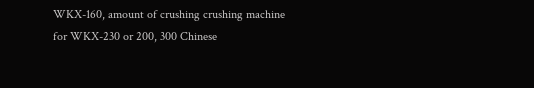WKX-160, amount of crushing crushing machine for WKX-230 or 200, 300 Chinese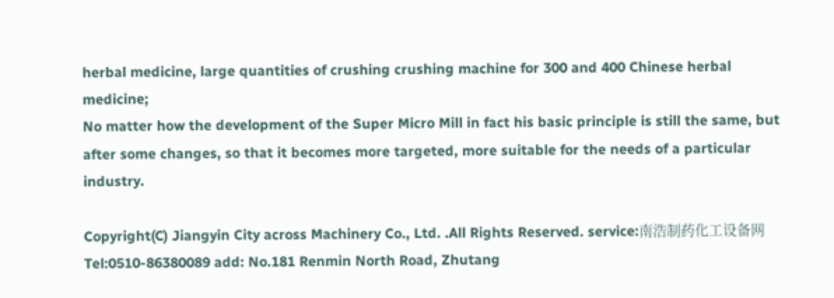herbal medicine, large quantities of crushing crushing machine for 300 and 400 Chinese herbal medicine;
No matter how the development of the Super Micro Mill in fact his basic principle is still the same, but after some changes, so that it becomes more targeted, more suitable for the needs of a particular industry.

Copyright(C) Jiangyin City across Machinery Co., Ltd. .All Rights Reserved. service:南浩制药化工设备网
Tel:0510-86380089 add: No.181 Renmin North Road, Zhutang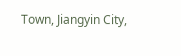Town, Jiangyin City,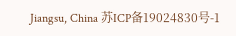Jiangsu, China 苏ICP备19024830号-1